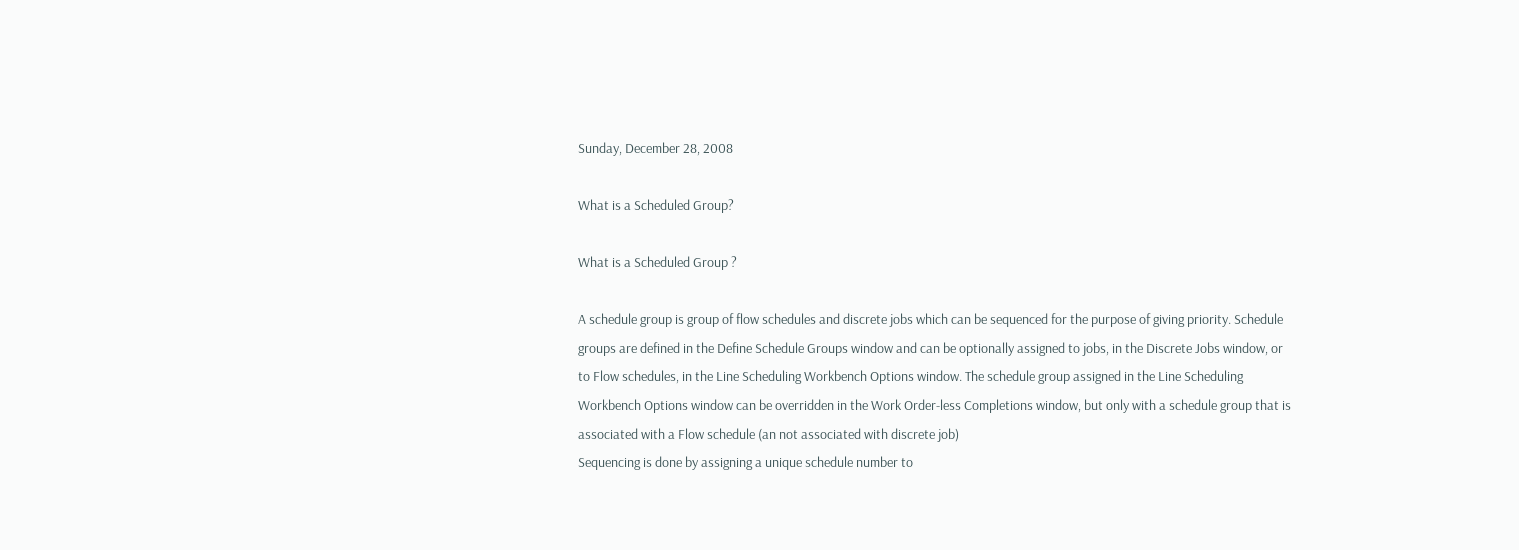Sunday, December 28, 2008

What is a Scheduled Group?

What is a Scheduled Group ?

A schedule group is group of flow schedules and discrete jobs which can be sequenced for the purpose of giving priority. Schedule groups are defined in the Define Schedule Groups window and can be optionally assigned to jobs, in the Discrete Jobs window, or to Flow schedules, in the Line Scheduling Workbench Options window. The schedule group assigned in the Line Scheduling Workbench Options window can be overridden in the Work Order-less Completions window, but only with a schedule group that is associated with a Flow schedule (an not associated with discrete job)
Sequencing is done by assigning a unique schedule number to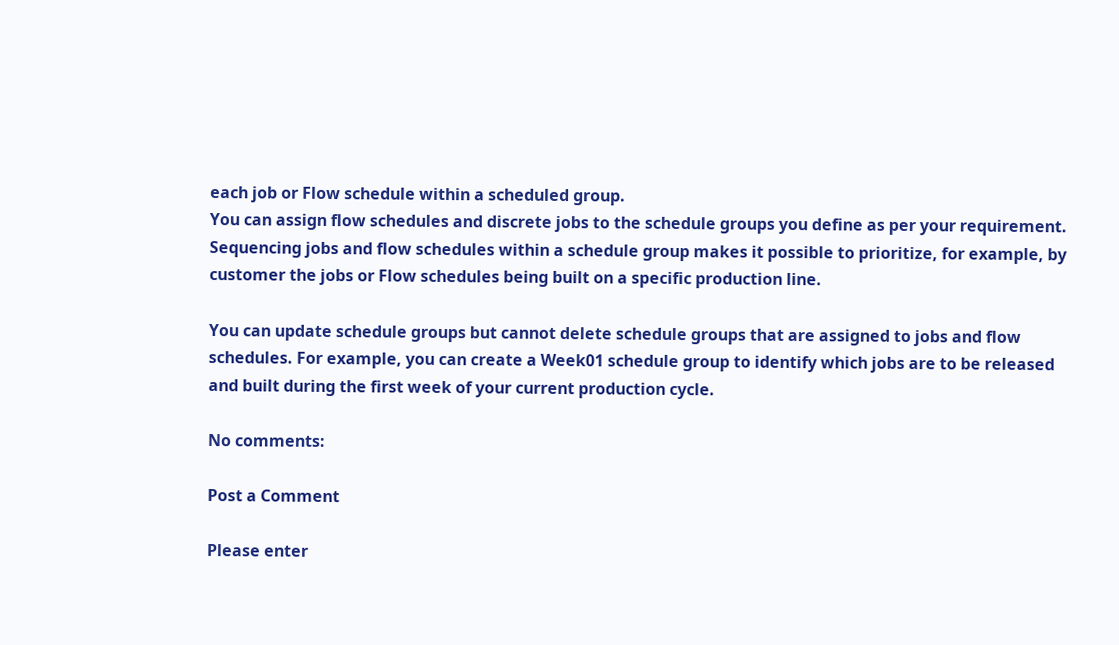each job or Flow schedule within a scheduled group.
You can assign flow schedules and discrete jobs to the schedule groups you define as per your requirement. Sequencing jobs and flow schedules within a schedule group makes it possible to prioritize, for example, by customer the jobs or Flow schedules being built on a specific production line.

You can update schedule groups but cannot delete schedule groups that are assigned to jobs and flow schedules. For example, you can create a Week01 schedule group to identify which jobs are to be released and built during the first week of your current production cycle.

No comments:

Post a Comment

Please enter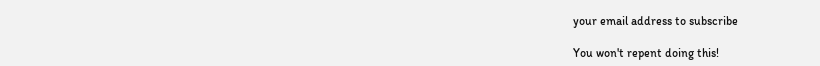your email address to subscribe

You won't repent doing this!